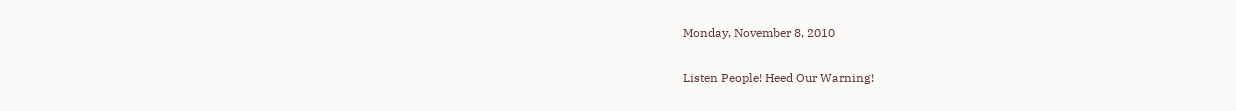Monday, November 8, 2010

Listen People! Heed Our Warning!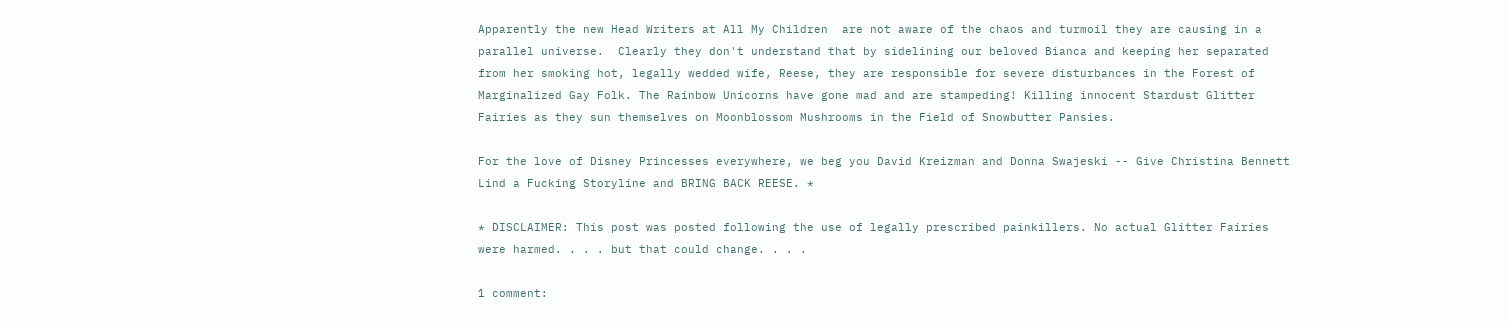Apparently the new Head Writers at All My Children  are not aware of the chaos and turmoil they are causing in a parallel universe.  Clearly they don't understand that by sidelining our beloved Bianca and keeping her separated from her smoking hot, legally wedded wife, Reese, they are responsible for severe disturbances in the Forest of Marginalized Gay Folk. The Rainbow Unicorns have gone mad and are stampeding! Killing innocent Stardust Glitter Fairies as they sun themselves on Moonblossom Mushrooms in the Field of Snowbutter Pansies.

For the love of Disney Princesses everywhere, we beg you David Kreizman and Donna Swajeski -- Give Christina Bennett Lind a Fucking Storyline and BRING BACK REESE. *

* DISCLAIMER: This post was posted following the use of legally prescribed painkillers. No actual Glitter Fairies were harmed. . . . but that could change. . . .

1 comment: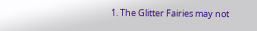1. The Glitter Fairies may not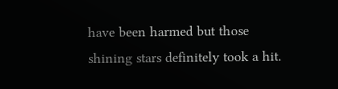have been harmed but those shining stars definitely took a hit.